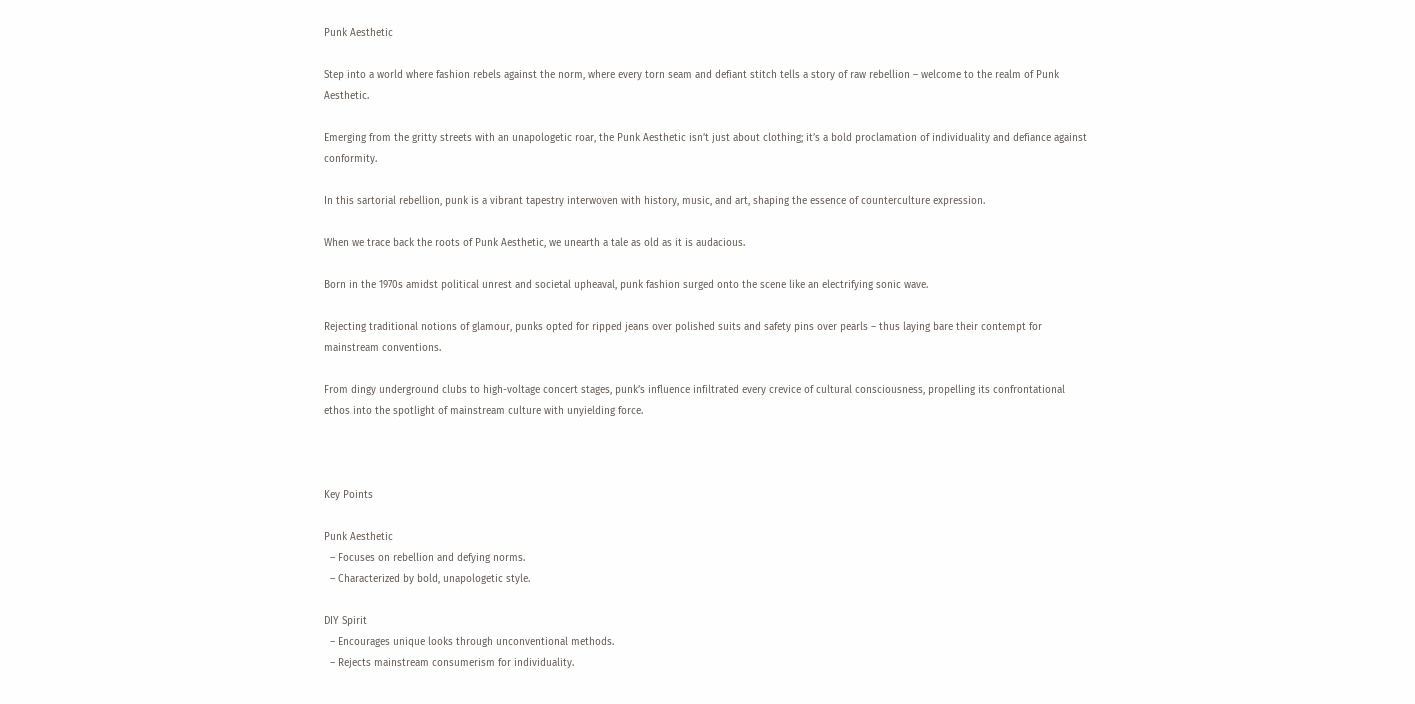Punk Aesthetic

Step into a world where fashion rebels against the norm, where every torn seam and defiant stitch tells a story of raw rebellion – welcome to the realm of Punk Aesthetic.

Emerging from the gritty streets with an unapologetic roar, the Punk Aesthetic isn’t just about clothing; it’s a bold proclamation of individuality and defiance against conformity.

In this sartorial rebellion, punk is a vibrant tapestry interwoven with history, music, and art, shaping the essence of counterculture expression.

When we trace back the roots of Punk Aesthetic, we unearth a tale as old as it is audacious.

Born in the 1970s amidst political unrest and societal upheaval, punk fashion surged onto the scene like an electrifying sonic wave.

Rejecting traditional notions of glamour, punks opted for ripped jeans over polished suits and safety pins over pearls – thus laying bare their contempt for mainstream conventions.

From dingy underground clubs to high-voltage concert stages, punk’s influence infiltrated every crevice of cultural consciousness, propelling its confrontational ethos into the spotlight of mainstream culture with unyielding force.



Key Points

Punk Aesthetic
  – Focuses on rebellion and defying norms.
  – Characterized by bold, unapologetic style.

DIY Spirit
  – Encourages unique looks through unconventional methods.
  – Rejects mainstream consumerism for individuality.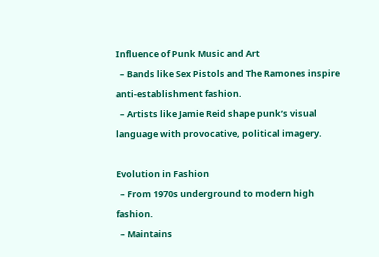Influence of Punk Music and Art
  – Bands like Sex Pistols and The Ramones inspire anti-establishment fashion.
  – Artists like Jamie Reid shape punk’s visual language with provocative, political imagery.

Evolution in Fashion
  – From 1970s underground to modern high fashion.
  – Maintains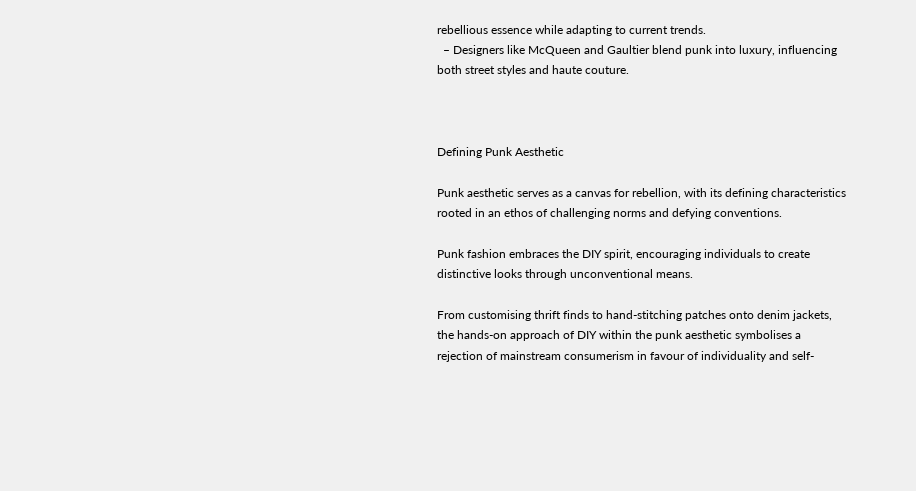rebellious essence while adapting to current trends.
  – Designers like McQueen and Gaultier blend punk into luxury, influencing both street styles and haute couture.



Defining Punk Aesthetic

Punk aesthetic serves as a canvas for rebellion, with its defining characteristics rooted in an ethos of challenging norms and defying conventions.

Punk fashion embraces the DIY spirit, encouraging individuals to create distinctive looks through unconventional means.

From customising thrift finds to hand-stitching patches onto denim jackets, the hands-on approach of DIY within the punk aesthetic symbolises a rejection of mainstream consumerism in favour of individuality and self-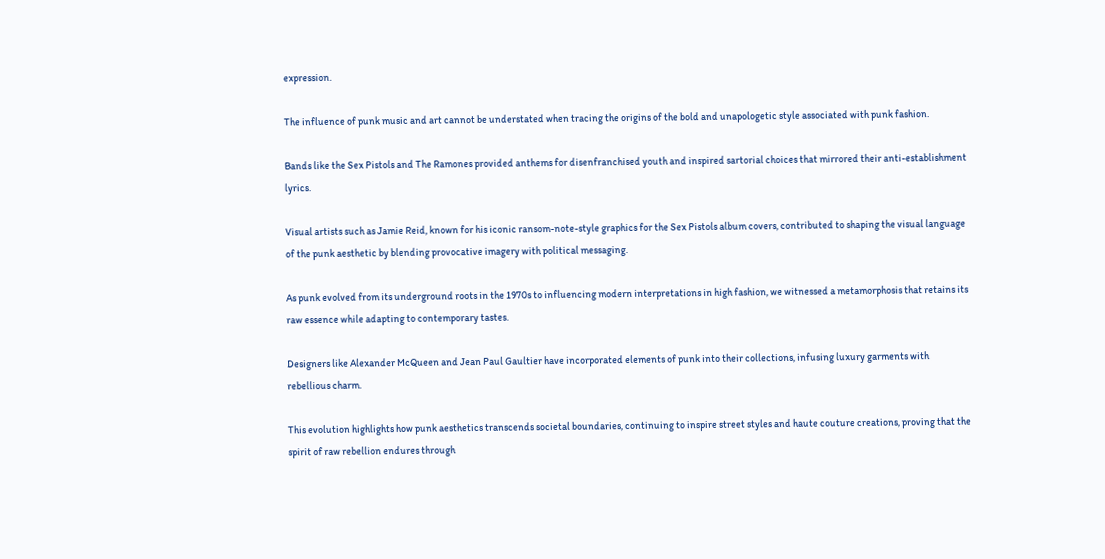expression.

The influence of punk music and art cannot be understated when tracing the origins of the bold and unapologetic style associated with punk fashion.

Bands like the Sex Pistols and The Ramones provided anthems for disenfranchised youth and inspired sartorial choices that mirrored their anti-establishment lyrics.

Visual artists such as Jamie Reid, known for his iconic ransom-note-style graphics for the Sex Pistols album covers, contributed to shaping the visual language of the punk aesthetic by blending provocative imagery with political messaging.

As punk evolved from its underground roots in the 1970s to influencing modern interpretations in high fashion, we witnessed a metamorphosis that retains its raw essence while adapting to contemporary tastes.

Designers like Alexander McQueen and Jean Paul Gaultier have incorporated elements of punk into their collections, infusing luxury garments with rebellious charm.

This evolution highlights how punk aesthetics transcends societal boundaries, continuing to inspire street styles and haute couture creations, proving that the spirit of raw rebellion endures through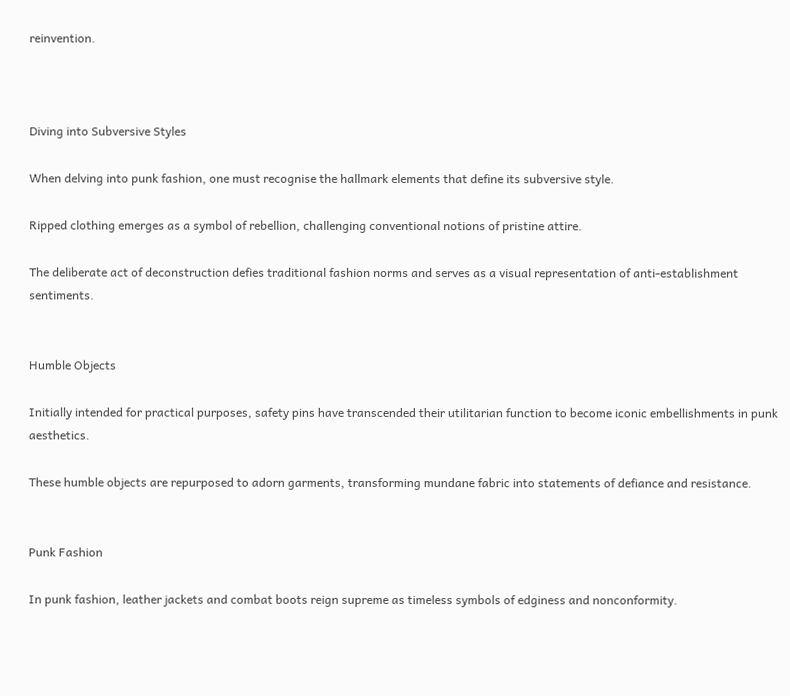reinvention.



Diving into Subversive Styles

When delving into punk fashion, one must recognise the hallmark elements that define its subversive style.

Ripped clothing emerges as a symbol of rebellion, challenging conventional notions of pristine attire.

The deliberate act of deconstruction defies traditional fashion norms and serves as a visual representation of anti-establishment sentiments.


Humble Objects

Initially intended for practical purposes, safety pins have transcended their utilitarian function to become iconic embellishments in punk aesthetics.

These humble objects are repurposed to adorn garments, transforming mundane fabric into statements of defiance and resistance.


Punk Fashion

In punk fashion, leather jackets and combat boots reign supreme as timeless symbols of edginess and nonconformity.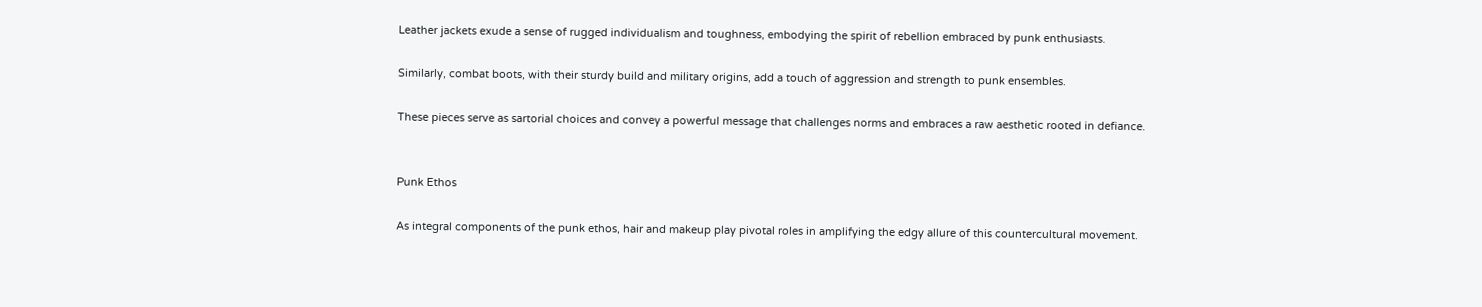Leather jackets exude a sense of rugged individualism and toughness, embodying the spirit of rebellion embraced by punk enthusiasts.

Similarly, combat boots, with their sturdy build and military origins, add a touch of aggression and strength to punk ensembles.

These pieces serve as sartorial choices and convey a powerful message that challenges norms and embraces a raw aesthetic rooted in defiance.


Punk Ethos

As integral components of the punk ethos, hair and makeup play pivotal roles in amplifying the edgy allure of this countercultural movement.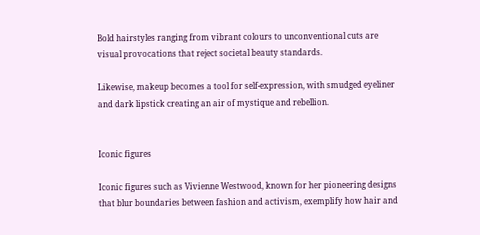Bold hairstyles ranging from vibrant colours to unconventional cuts are visual provocations that reject societal beauty standards.

Likewise, makeup becomes a tool for self-expression, with smudged eyeliner and dark lipstick creating an air of mystique and rebellion.


Iconic figures

Iconic figures such as Vivienne Westwood, known for her pioneering designs that blur boundaries between fashion and activism, exemplify how hair and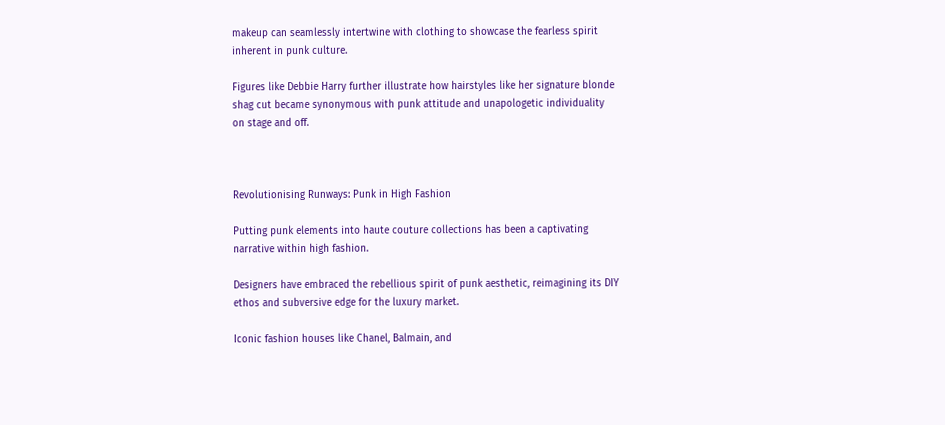makeup can seamlessly intertwine with clothing to showcase the fearless spirit inherent in punk culture.

Figures like Debbie Harry further illustrate how hairstyles like her signature blonde shag cut became synonymous with punk attitude and unapologetic individuality on stage and off.



Revolutionising Runways: Punk in High Fashion

Putting punk elements into haute couture collections has been a captivating narrative within high fashion.

Designers have embraced the rebellious spirit of punk aesthetic, reimagining its DIY ethos and subversive edge for the luxury market.

Iconic fashion houses like Chanel, Balmain, and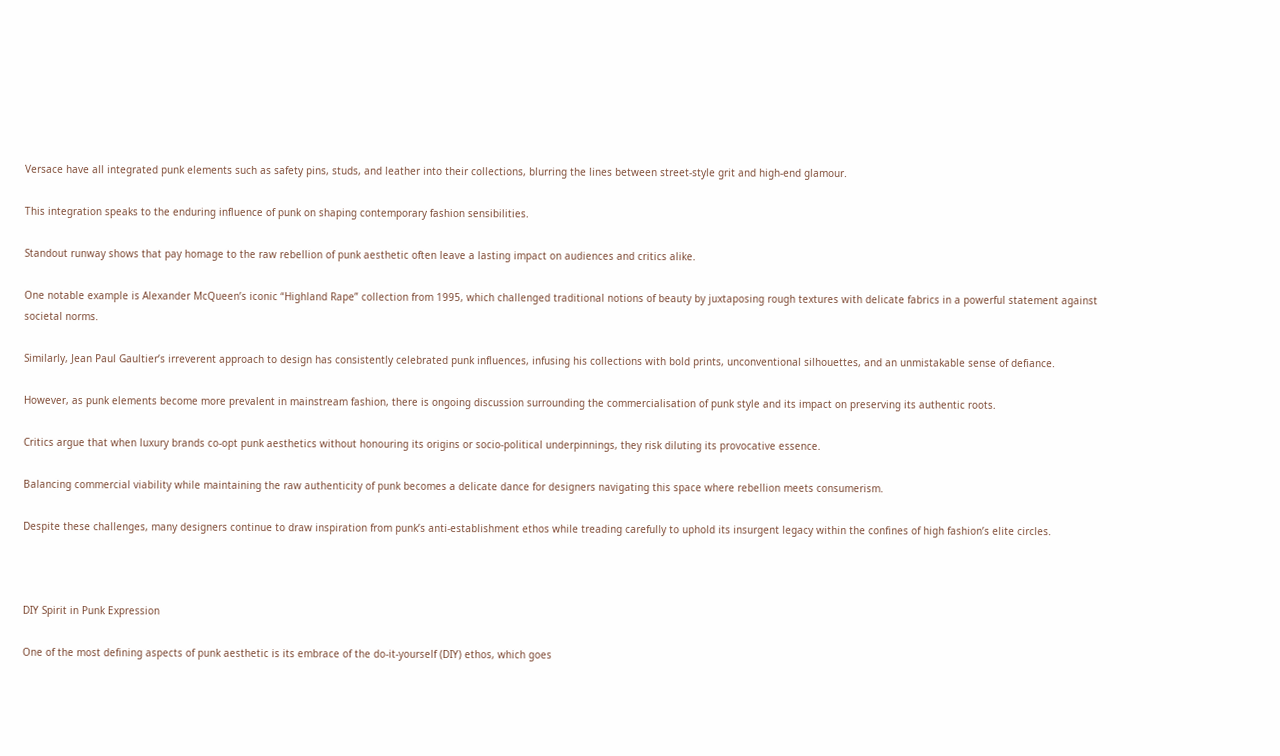Versace have all integrated punk elements such as safety pins, studs, and leather into their collections, blurring the lines between street-style grit and high-end glamour.

This integration speaks to the enduring influence of punk on shaping contemporary fashion sensibilities.

Standout runway shows that pay homage to the raw rebellion of punk aesthetic often leave a lasting impact on audiences and critics alike.

One notable example is Alexander McQueen’s iconic “Highland Rape” collection from 1995, which challenged traditional notions of beauty by juxtaposing rough textures with delicate fabrics in a powerful statement against societal norms.

Similarly, Jean Paul Gaultier’s irreverent approach to design has consistently celebrated punk influences, infusing his collections with bold prints, unconventional silhouettes, and an unmistakable sense of defiance.

However, as punk elements become more prevalent in mainstream fashion, there is ongoing discussion surrounding the commercialisation of punk style and its impact on preserving its authentic roots.

Critics argue that when luxury brands co-opt punk aesthetics without honouring its origins or socio-political underpinnings, they risk diluting its provocative essence.

Balancing commercial viability while maintaining the raw authenticity of punk becomes a delicate dance for designers navigating this space where rebellion meets consumerism.

Despite these challenges, many designers continue to draw inspiration from punk’s anti-establishment ethos while treading carefully to uphold its insurgent legacy within the confines of high fashion’s elite circles.



DIY Spirit in Punk Expression

One of the most defining aspects of punk aesthetic is its embrace of the do-it-yourself (DIY) ethos, which goes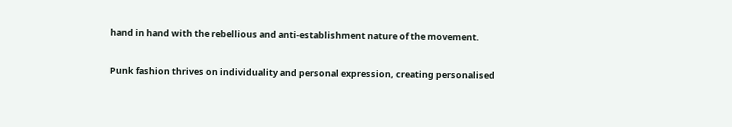hand in hand with the rebellious and anti-establishment nature of the movement.

Punk fashion thrives on individuality and personal expression, creating personalised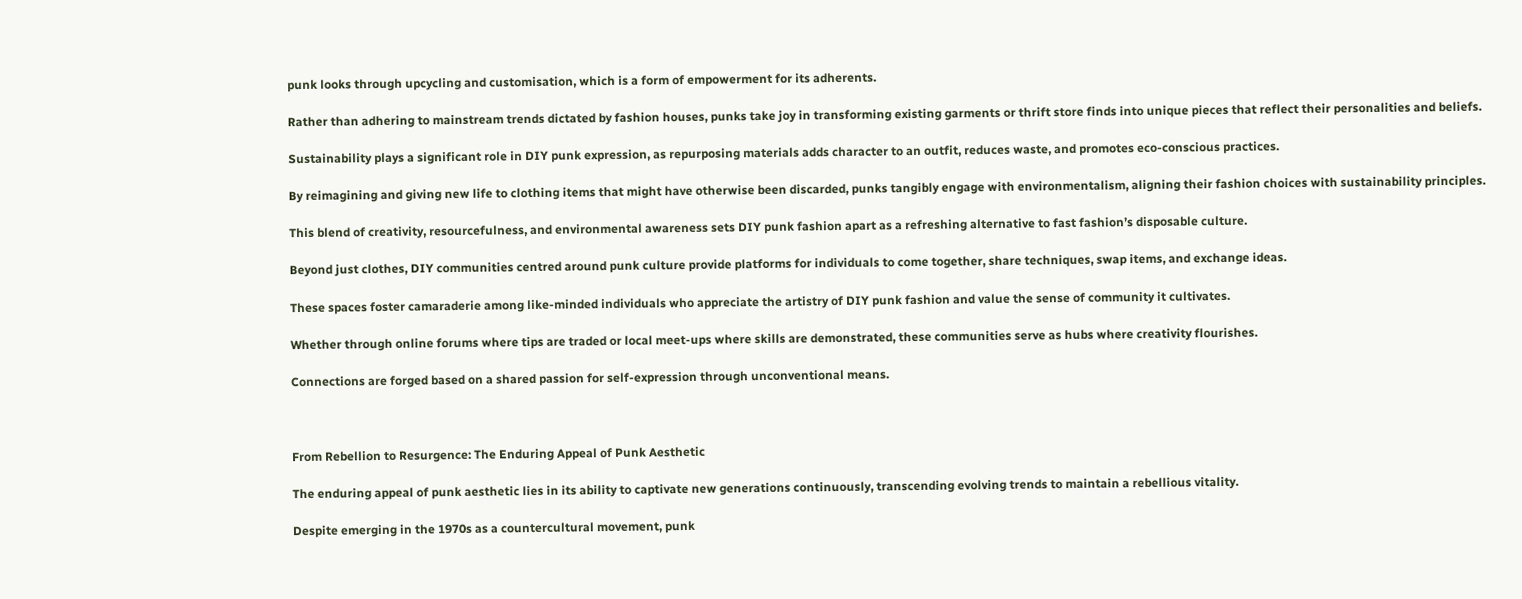punk looks through upcycling and customisation, which is a form of empowerment for its adherents.

Rather than adhering to mainstream trends dictated by fashion houses, punks take joy in transforming existing garments or thrift store finds into unique pieces that reflect their personalities and beliefs.

Sustainability plays a significant role in DIY punk expression, as repurposing materials adds character to an outfit, reduces waste, and promotes eco-conscious practices.

By reimagining and giving new life to clothing items that might have otherwise been discarded, punks tangibly engage with environmentalism, aligning their fashion choices with sustainability principles.

This blend of creativity, resourcefulness, and environmental awareness sets DIY punk fashion apart as a refreshing alternative to fast fashion’s disposable culture.

Beyond just clothes, DIY communities centred around punk culture provide platforms for individuals to come together, share techniques, swap items, and exchange ideas.

These spaces foster camaraderie among like-minded individuals who appreciate the artistry of DIY punk fashion and value the sense of community it cultivates.

Whether through online forums where tips are traded or local meet-ups where skills are demonstrated, these communities serve as hubs where creativity flourishes.

Connections are forged based on a shared passion for self-expression through unconventional means.



From Rebellion to Resurgence: The Enduring Appeal of Punk Aesthetic

The enduring appeal of punk aesthetic lies in its ability to captivate new generations continuously, transcending evolving trends to maintain a rebellious vitality.

Despite emerging in the 1970s as a countercultural movement, punk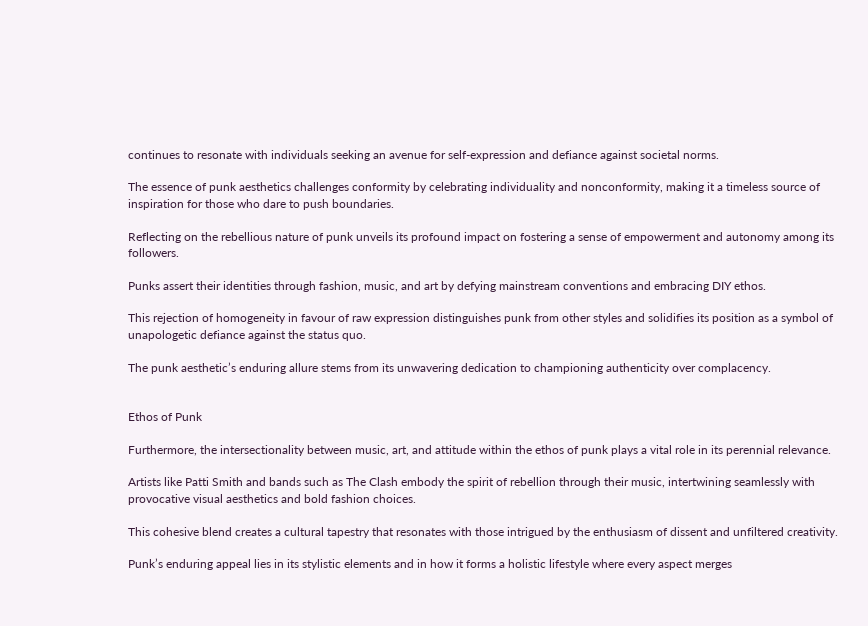continues to resonate with individuals seeking an avenue for self-expression and defiance against societal norms.

The essence of punk aesthetics challenges conformity by celebrating individuality and nonconformity, making it a timeless source of inspiration for those who dare to push boundaries.

Reflecting on the rebellious nature of punk unveils its profound impact on fostering a sense of empowerment and autonomy among its followers.

Punks assert their identities through fashion, music, and art by defying mainstream conventions and embracing DIY ethos.

This rejection of homogeneity in favour of raw expression distinguishes punk from other styles and solidifies its position as a symbol of unapologetic defiance against the status quo.

The punk aesthetic’s enduring allure stems from its unwavering dedication to championing authenticity over complacency.


Ethos of Punk

Furthermore, the intersectionality between music, art, and attitude within the ethos of punk plays a vital role in its perennial relevance.

Artists like Patti Smith and bands such as The Clash embody the spirit of rebellion through their music, intertwining seamlessly with provocative visual aesthetics and bold fashion choices.

This cohesive blend creates a cultural tapestry that resonates with those intrigued by the enthusiasm of dissent and unfiltered creativity.

Punk’s enduring appeal lies in its stylistic elements and in how it forms a holistic lifestyle where every aspect merges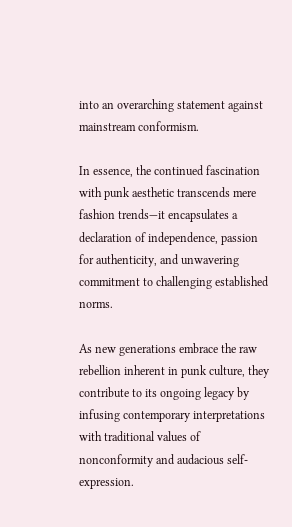into an overarching statement against mainstream conformism.

In essence, the continued fascination with punk aesthetic transcends mere fashion trends—it encapsulates a declaration of independence, passion for authenticity, and unwavering commitment to challenging established norms.

As new generations embrace the raw rebellion inherent in punk culture, they contribute to its ongoing legacy by infusing contemporary interpretations with traditional values of nonconformity and audacious self-expression.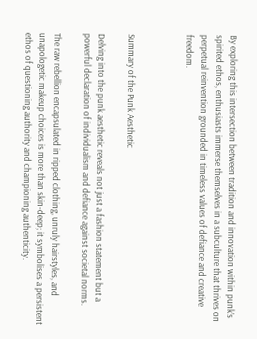By exploring this intersection between tradition and innovation within punk’s spirited ethos, enthusiasts immerse themselves in a subculture that thrives on perpetual reinvention grounded in timeless values of defiance and creative freedom.



Summary of the Punk Aesthetic

Delving into the punk aesthetic reveals not just a fashion statement but a powerful declaration of individualism and defiance against societal norms.

The raw rebellion encapsulated in ripped clothing, unruly hairstyles, and unapologetic makeup choices is more than skin-deep; it symbolises a persistent ethos of questioning authority and championing authenticity.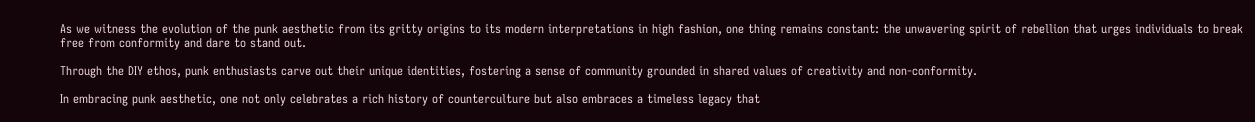As we witness the evolution of the punk aesthetic from its gritty origins to its modern interpretations in high fashion, one thing remains constant: the unwavering spirit of rebellion that urges individuals to break free from conformity and dare to stand out.

Through the DIY ethos, punk enthusiasts carve out their unique identities, fostering a sense of community grounded in shared values of creativity and non-conformity.

In embracing punk aesthetic, one not only celebrates a rich history of counterculture but also embraces a timeless legacy that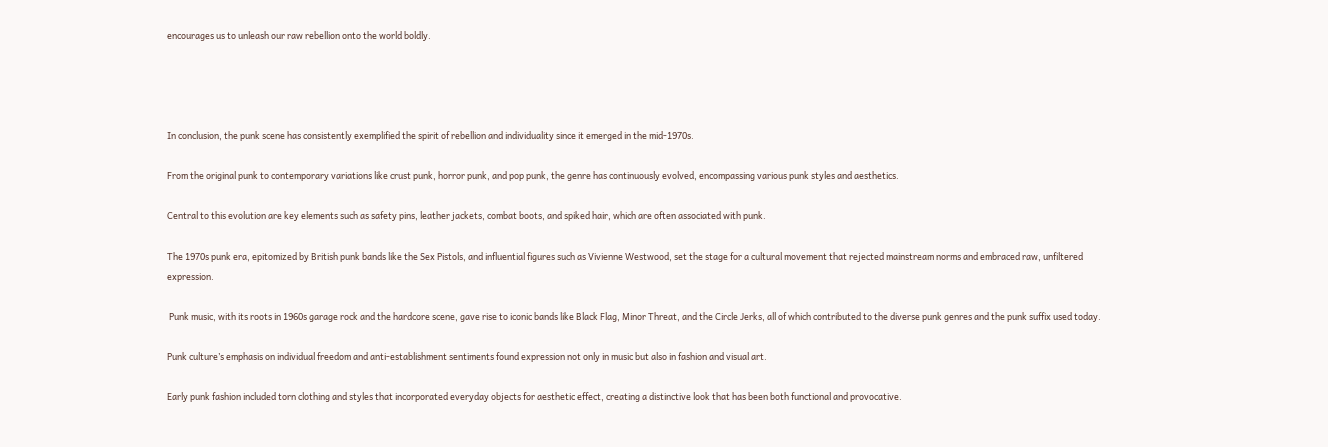encourages us to unleash our raw rebellion onto the world boldly.




In conclusion, the punk scene has consistently exemplified the spirit of rebellion and individuality since it emerged in the mid-1970s.

From the original punk to contemporary variations like crust punk, horror punk, and pop punk, the genre has continuously evolved, encompassing various punk styles and aesthetics.

Central to this evolution are key elements such as safety pins, leather jackets, combat boots, and spiked hair, which are often associated with punk.

The 1970s punk era, epitomized by British punk bands like the Sex Pistols, and influential figures such as Vivienne Westwood, set the stage for a cultural movement that rejected mainstream norms and embraced raw, unfiltered expression.

 Punk music, with its roots in 1960s garage rock and the hardcore scene, gave rise to iconic bands like Black Flag, Minor Threat, and the Circle Jerks, all of which contributed to the diverse punk genres and the punk suffix used today.

Punk culture’s emphasis on individual freedom and anti-establishment sentiments found expression not only in music but also in fashion and visual art.

Early punk fashion included torn clothing and styles that incorporated everyday objects for aesthetic effect, creating a distinctive look that has been both functional and provocative.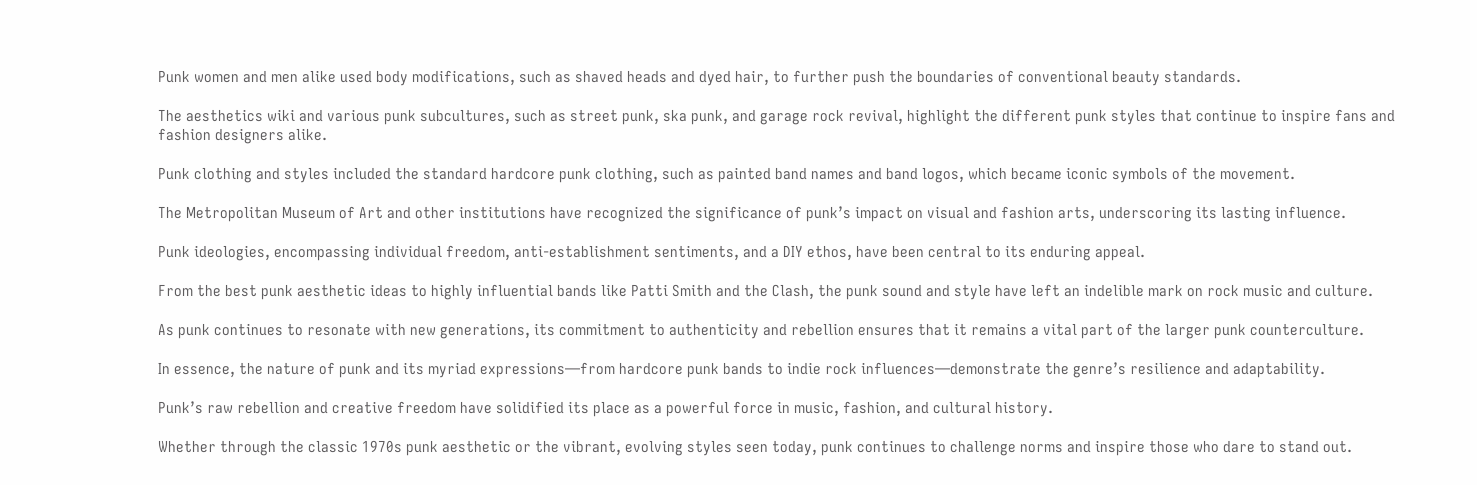Punk women and men alike used body modifications, such as shaved heads and dyed hair, to further push the boundaries of conventional beauty standards.

The aesthetics wiki and various punk subcultures, such as street punk, ska punk, and garage rock revival, highlight the different punk styles that continue to inspire fans and fashion designers alike.

Punk clothing and styles included the standard hardcore punk clothing, such as painted band names and band logos, which became iconic symbols of the movement.

The Metropolitan Museum of Art and other institutions have recognized the significance of punk’s impact on visual and fashion arts, underscoring its lasting influence.

Punk ideologies, encompassing individual freedom, anti-establishment sentiments, and a DIY ethos, have been central to its enduring appeal.

From the best punk aesthetic ideas to highly influential bands like Patti Smith and the Clash, the punk sound and style have left an indelible mark on rock music and culture.

As punk continues to resonate with new generations, its commitment to authenticity and rebellion ensures that it remains a vital part of the larger punk counterculture.

In essence, the nature of punk and its myriad expressions—from hardcore punk bands to indie rock influences—demonstrate the genre’s resilience and adaptability.

Punk’s raw rebellion and creative freedom have solidified its place as a powerful force in music, fashion, and cultural history.

Whether through the classic 1970s punk aesthetic or the vibrant, evolving styles seen today, punk continues to challenge norms and inspire those who dare to stand out.